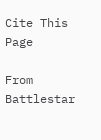Cite This Page

From Battlestar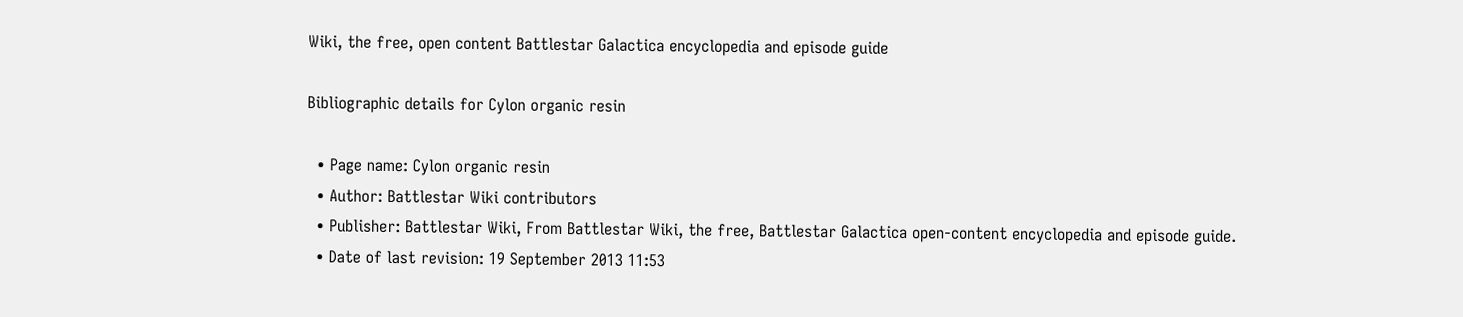Wiki, the free, open content Battlestar Galactica encyclopedia and episode guide

Bibliographic details for Cylon organic resin

  • Page name: Cylon organic resin
  • Author: Battlestar Wiki contributors
  • Publisher: Battlestar Wiki, From Battlestar Wiki, the free, Battlestar Galactica open-content encyclopedia and episode guide.
  • Date of last revision: 19 September 2013 11:53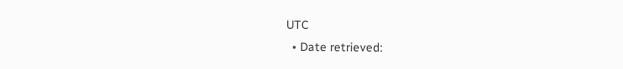UTC
  • Date retrieved: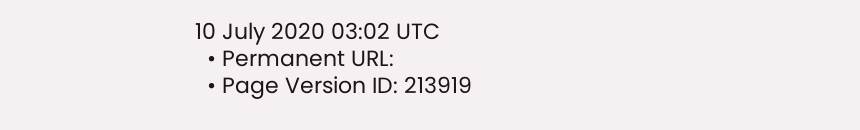10 July 2020 03:02 UTC
  • Permanent URL:
  • Page Version ID: 213919